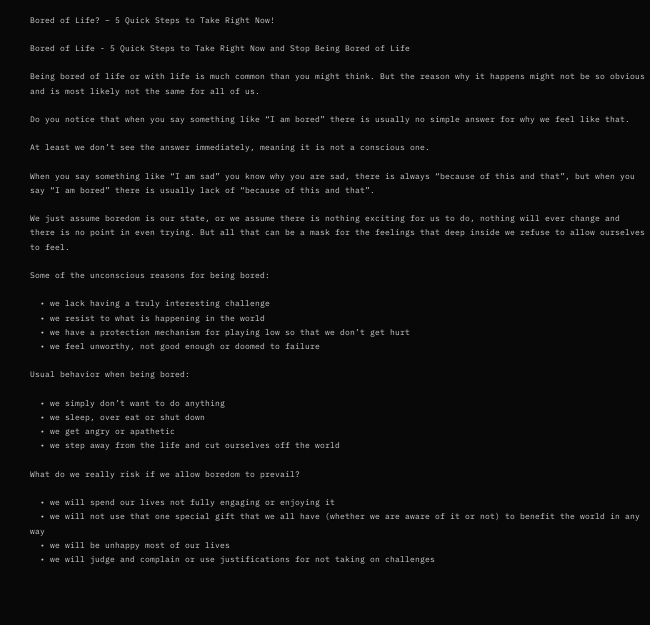Bored of Life? – 5 Quick Steps to Take Right Now!

Bored of Life - 5 Quick Steps to Take Right Now and Stop Being Bored of Life

Being bored of life or with life is much common than you might think. But the reason why it happens might not be so obvious and is most likely not the same for all of us.

Do you notice that when you say something like “I am bored” there is usually no simple answer for why we feel like that.

At least we don’t see the answer immediately, meaning it is not a conscious one.

When you say something like “I am sad” you know why you are sad, there is always “because of this and that”, but when you say “I am bored” there is usually lack of “because of this and that”.

We just assume boredom is our state, or we assume there is nothing exciting for us to do, nothing will ever change and there is no point in even trying. But all that can be a mask for the feelings that deep inside we refuse to allow ourselves to feel.

Some of the unconscious reasons for being bored:

  • we lack having a truly interesting challenge
  • we resist to what is happening in the world
  • we have a protection mechanism for playing low so that we don’t get hurt
  • we feel unworthy, not good enough or doomed to failure

Usual behavior when being bored:

  • we simply don’t want to do anything
  • we sleep, over eat or shut down
  • we get angry or apathetic
  • we step away from the life and cut ourselves off the world

What do we really risk if we allow boredom to prevail?

  • we will spend our lives not fully engaging or enjoying it
  • we will not use that one special gift that we all have (whether we are aware of it or not) to benefit the world in any way
  • we will be unhappy most of our lives
  • we will judge and complain or use justifications for not taking on challenges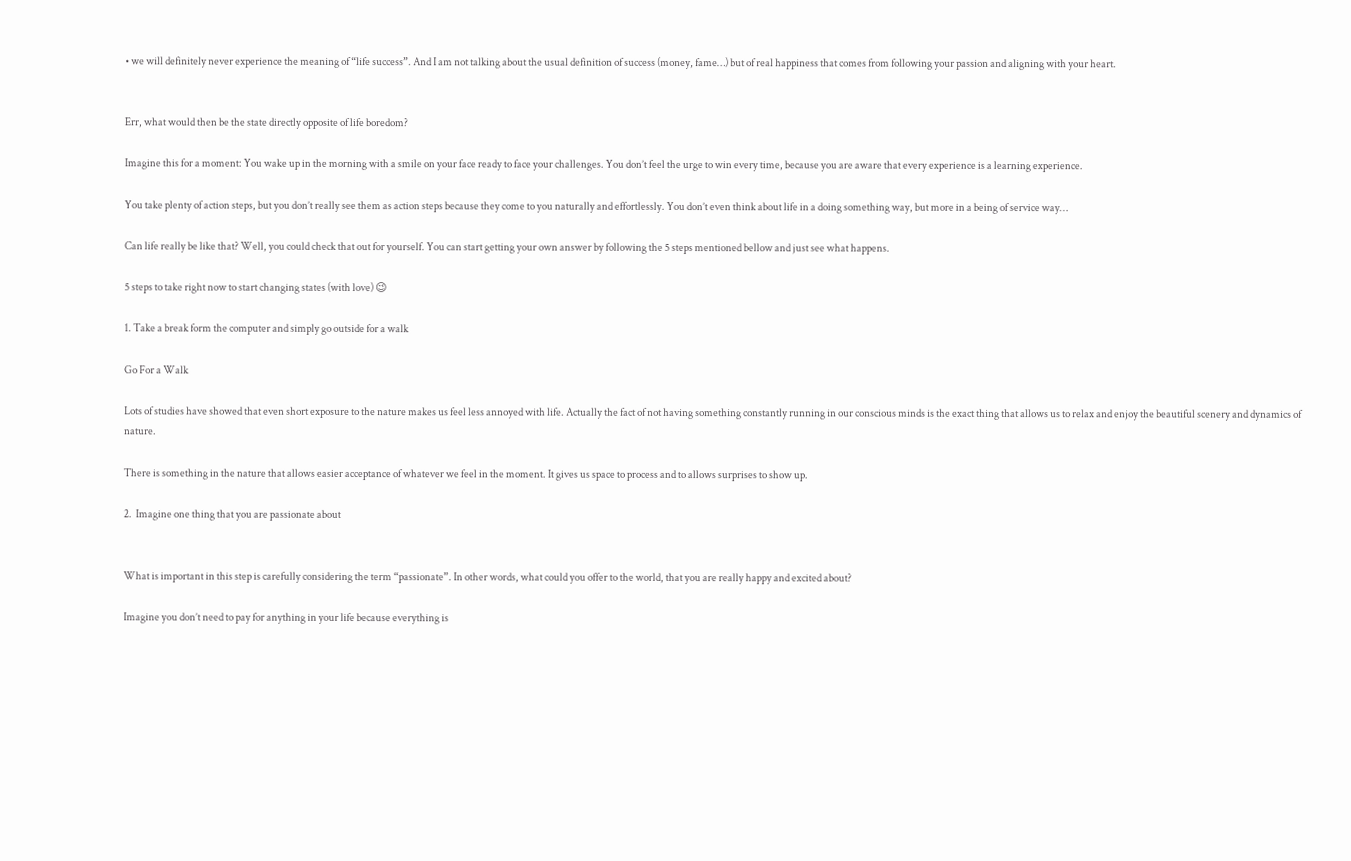• we will definitely never experience the meaning of “life success”. And I am not talking about the usual definition of success (money, fame…) but of real happiness that comes from following your passion and aligning with your heart.


Err, what would then be the state directly opposite of life boredom?

Imagine this for a moment: You wake up in the morning with a smile on your face ready to face your challenges. You don’t feel the urge to win every time, because you are aware that every experience is a learning experience.

You take plenty of action steps, but you don’t really see them as action steps because they come to you naturally and effortlessly. You don’t even think about life in a doing something way, but more in a being of service way…

Can life really be like that? Well, you could check that out for yourself. You can start getting your own answer by following the 5 steps mentioned bellow and just see what happens.

5 steps to take right now to start changing states (with love) 😉

1. Take a break form the computer and simply go outside for a walk

Go For a Walk

Lots of studies have showed that even short exposure to the nature makes us feel less annoyed with life. Actually the fact of not having something constantly running in our conscious minds is the exact thing that allows us to relax and enjoy the beautiful scenery and dynamics of nature.

There is something in the nature that allows easier acceptance of whatever we feel in the moment. It gives us space to process and to allows surprises to show up.

2.  Imagine one thing that you are passionate about


What is important in this step is carefully considering the term “passionate”. In other words, what could you offer to the world, that you are really happy and excited about?

Imagine you don’t need to pay for anything in your life because everything is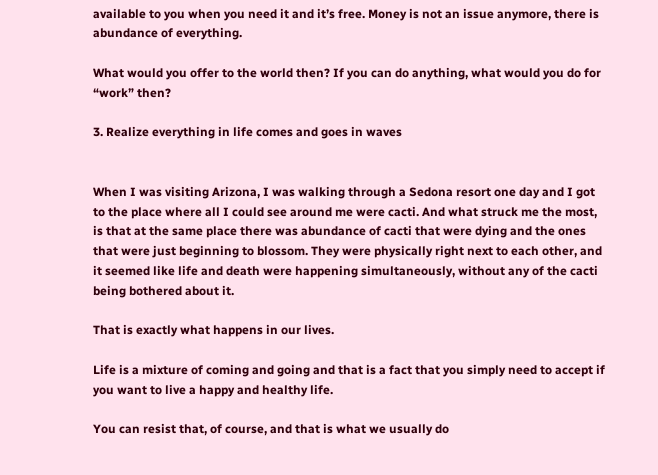available to you when you need it and it’s free. Money is not an issue anymore, there is abundance of everything.

What would you offer to the world then? If you can do anything, what would you do for “work” then?

3. Realize everything in life comes and goes in waves


When I was visiting Arizona, I was walking through a Sedona resort one day and I got to the place where all I could see around me were cacti. And what struck me the most, is that at the same place there was abundance of cacti that were dying and the ones that were just beginning to blossom. They were physically right next to each other, and it seemed like life and death were happening simultaneously, without any of the cacti being bothered about it.

That is exactly what happens in our lives.

Life is a mixture of coming and going and that is a fact that you simply need to accept if you want to live a happy and healthy life.

You can resist that, of course, and that is what we usually do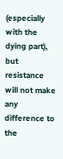(especially with the dying part), but resistance will not make any difference to the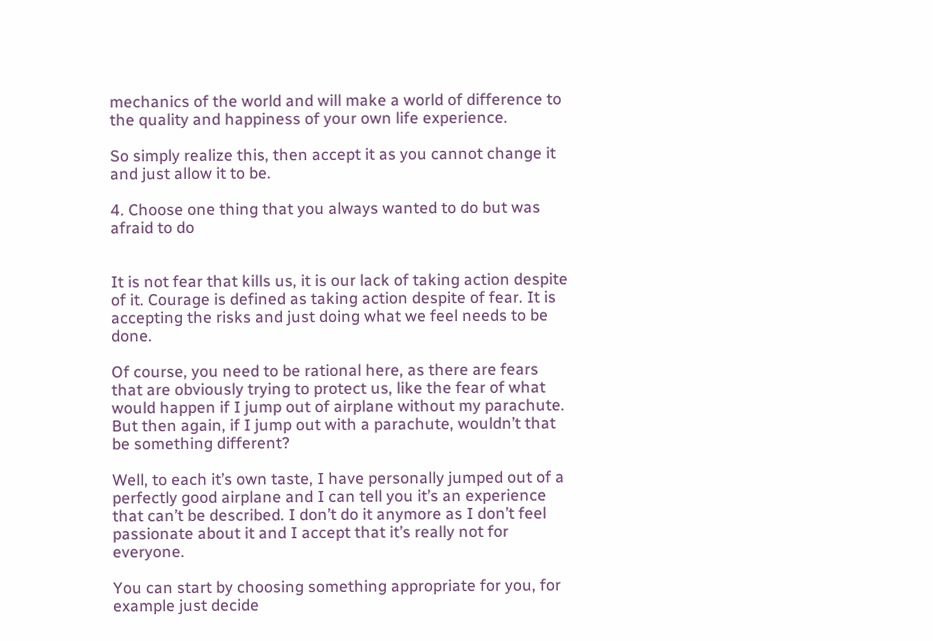mechanics of the world and will make a world of difference to the quality and happiness of your own life experience.

So simply realize this, then accept it as you cannot change it and just allow it to be.

4. Choose one thing that you always wanted to do but was afraid to do


It is not fear that kills us, it is our lack of taking action despite of it. Courage is defined as taking action despite of fear. It is accepting the risks and just doing what we feel needs to be done.

Of course, you need to be rational here, as there are fears that are obviously trying to protect us, like the fear of what would happen if I jump out of airplane without my parachute. But then again, if I jump out with a parachute, wouldn’t that be something different?

Well, to each it’s own taste, I have personally jumped out of a perfectly good airplane and I can tell you it’s an experience that can’t be described. I don’t do it anymore as I don’t feel passionate about it and I accept that it’s really not for everyone.

You can start by choosing something appropriate for you, for example just decide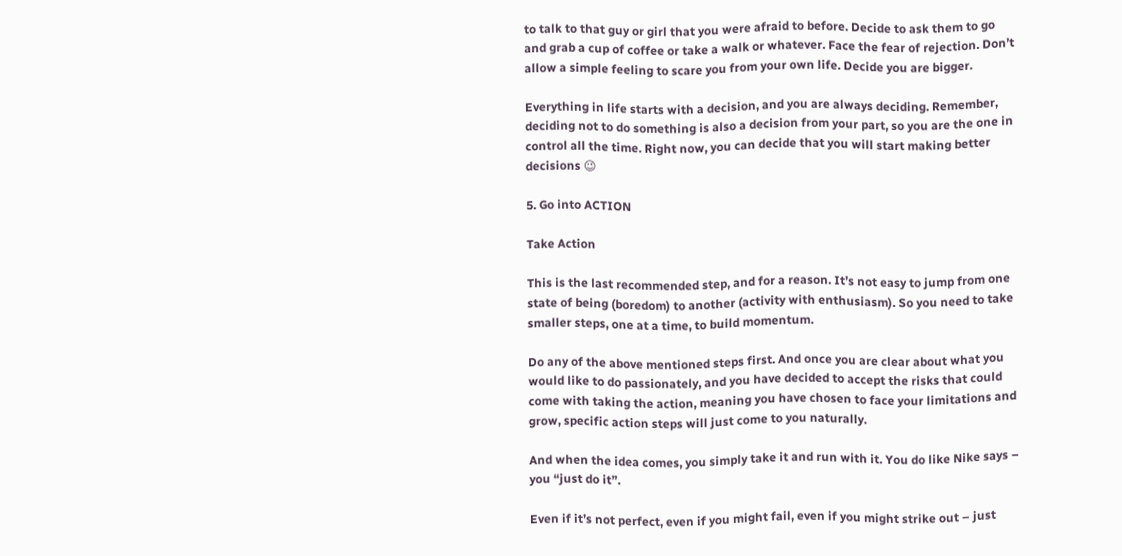to talk to that guy or girl that you were afraid to before. Decide to ask them to go and grab a cup of coffee or take a walk or whatever. Face the fear of rejection. Don’t allow a simple feeling to scare you from your own life. Decide you are bigger.

Everything in life starts with a decision, and you are always deciding. Remember, deciding not to do something is also a decision from your part, so you are the one in control all the time. Right now, you can decide that you will start making better decisions 😉

5. Go into ACTION

Take Action

This is the last recommended step, and for a reason. It’s not easy to jump from one state of being (boredom) to another (activity with enthusiasm). So you need to take smaller steps, one at a time, to build momentum.

Do any of the above mentioned steps first. And once you are clear about what you would like to do passionately, and you have decided to accept the risks that could come with taking the action, meaning you have chosen to face your limitations and grow, specific action steps will just come to you naturally.

And when the idea comes, you simply take it and run with it. You do like Nike says – you “just do it”.

Even if it’s not perfect, even if you might fail, even if you might strike out – just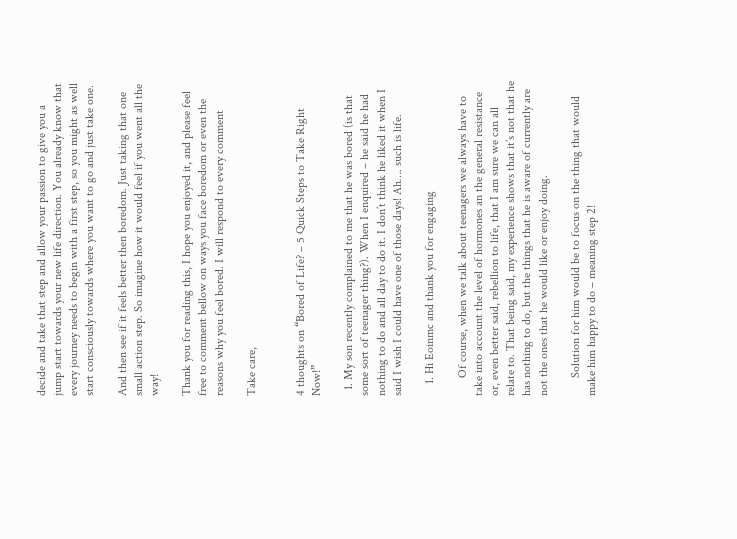decide and take that step and allow your passion to give you a jump start towards your new life direction. You already know that every journey needs to begin with a first step, so you might as well start consciously towards where you want to go and just take one.

And then see if it feels better then boredom. Just taking that one small action step. So imagine how it would feel if you went all the way!

Thank you for reading this, I hope you enjoyed it, and please feel free to comment bellow on ways you face boredom or even the reasons why you feel bored. I will respond to every comment

Take care,


4 thoughts on “Bored of Life? – 5 Quick Steps to Take Right Now!”

  1. My son recently complained to me that he was bored (is that some sort of teenager thing?). When I enquired – he said he had nothing to do and all day to do it. I don’t think he liked it when I said I wish I could have one of those days! Ah…. such is life.

    1. Hi Eoinmc and thank you for engaging

      Of course, when we talk about teenagers we always have to take into account the level of hormones an the general resistance or, even better said, rebellion to life, that I am sure we can all relate to. That being said, my experience shows that it’s not that he has nothing to do, but the things that he is aware of currently are not the ones that he would like or enjoy doing.

      Solution for him would be to focus on the thing that would make him happy to do – meaning step 2!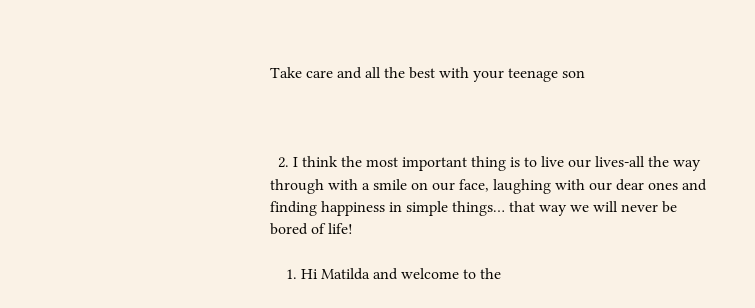Take care and all the best with your teenage son



  2. I think the most important thing is to live our lives-all the way through with a smile on our face, laughing with our dear ones and finding happiness in simple things… that way we will never be bored of life!

    1. Hi Matilda and welcome to the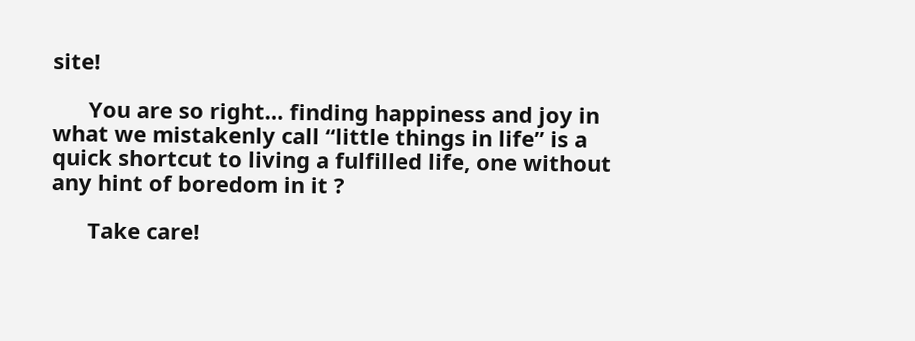site!

      You are so right… finding happiness and joy in what we mistakenly call “little things in life” is a quick shortcut to living a fulfilled life, one without any hint of boredom in it ?

      Take care!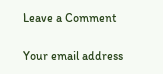Leave a Comment

Your email address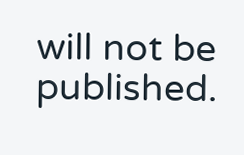will not be published.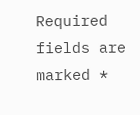Required fields are marked *